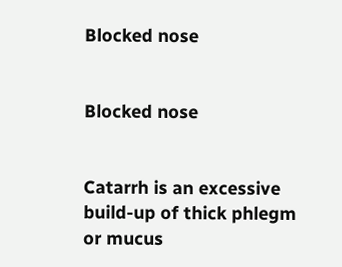Blocked nose


Blocked nose


Catarrh is an excessive build-up of thick phlegm or mucus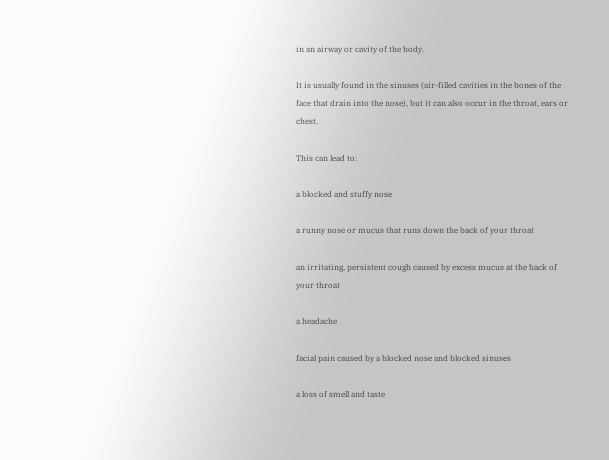in an airway or cavity of the body.

It is usually found in the sinuses (air-filled cavities in the bones of the face that drain into the nose), but it can also occur in the throat, ears or chest.

This can lead to:

a blocked and stuffy nose

a runny nose or mucus that runs down the back of your throat

an irritating, persistent cough caused by excess mucus at the back of your throat

a headache

facial pain caused by a blocked nose and blocked sinuses

a loss of smell and taste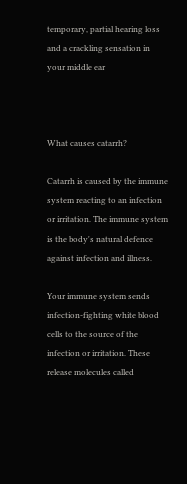temporary, partial hearing loss and a crackling sensation in your middle ear



What causes catarrh?

Catarrh is caused by the immune system reacting to an infection or irritation. The immune system is the body's natural defence against infection and illness.

Your immune system sends infection-fighting white blood cells to the source of the infection or irritation. These release molecules called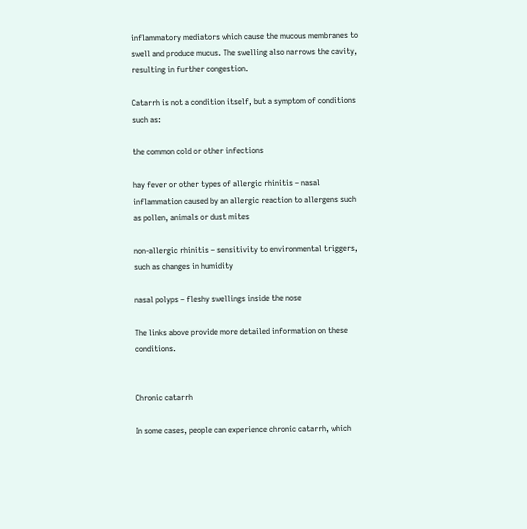inflammatory mediators which cause the mucous membranes to swell and produce mucus. The swelling also narrows the cavity, resulting in further congestion.

Catarrh is not a condition itself, but a symptom of conditions such as:

the common cold or other infections

hay fever or other types of allergic rhinitis – nasal inflammation caused by an allergic reaction to allergens such as pollen, animals or dust mites

non-allergic rhinitis – sensitivity to environmental triggers, such as changes in humidity

nasal polyps – fleshy swellings inside the nose

The links above provide more detailed information on these conditions.


Chronic catarrh

In some cases, people can experience chronic catarrh, which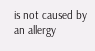is not caused by an allergy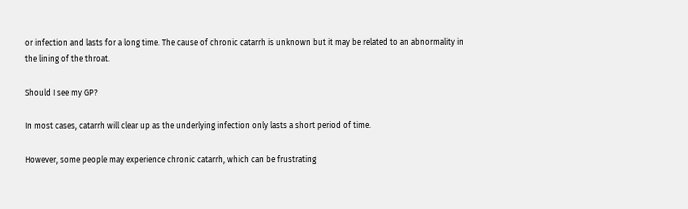or infection and lasts for a long time. The cause of chronic catarrh is unknown but it may be related to an abnormality in the lining of the throat.

Should I see my GP?

In most cases, catarrh will clear up as the underlying infection only lasts a short period of time.

However, some people may experience chronic catarrh, which can be frustrating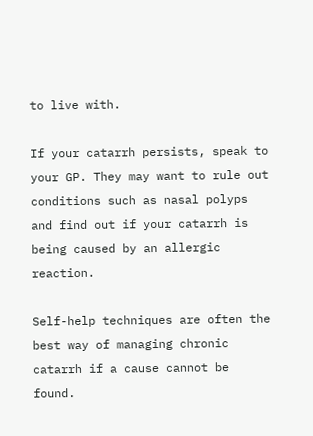to live with.

If your catarrh persists, speak to your GP. They may want to rule out conditions such as nasal polyps and find out if your catarrh is being caused by an allergic reaction.

Self-help techniques are often the best way of managing chronic catarrh if a cause cannot be found.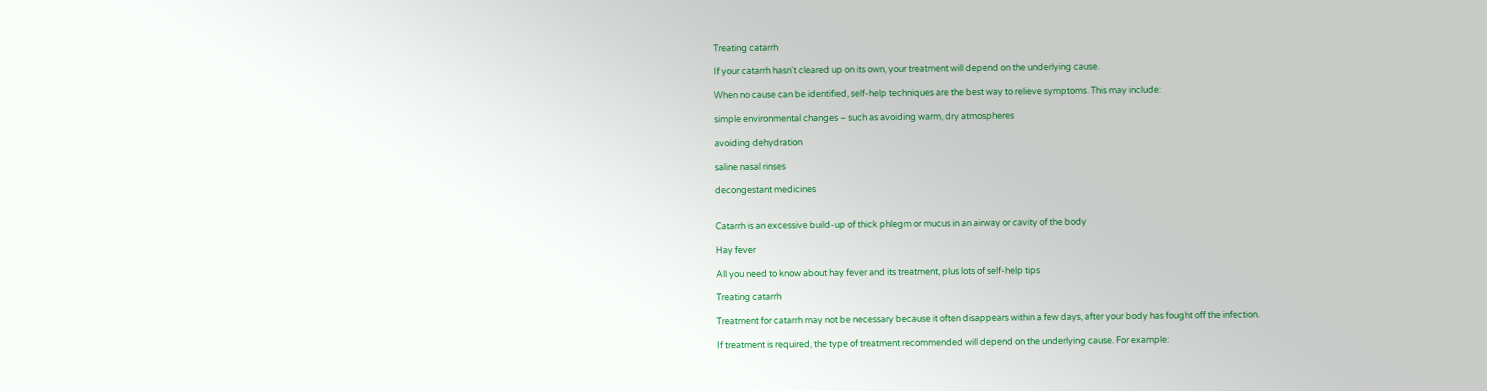Treating catarrh

If your catarrh hasn't cleared up on its own, your treatment will depend on the underlying cause.

When no cause can be identified, self-help techniques are the best way to relieve symptoms. This may include:

simple environmental changes – such as avoiding warm, dry atmospheres

avoiding dehydration

saline nasal rinses

decongestant medicines


Catarrh is an excessive build-up of thick phlegm or mucus in an airway or cavity of the body

Hay fever

All you need to know about hay fever and its treatment, plus lots of self-help tips

Treating catarrh

Treatment for catarrh may not be necessary because it often disappears within a few days, after your body has fought off the infection.

If treatment is required, the type of treatment recommended will depend on the underlying cause. For example: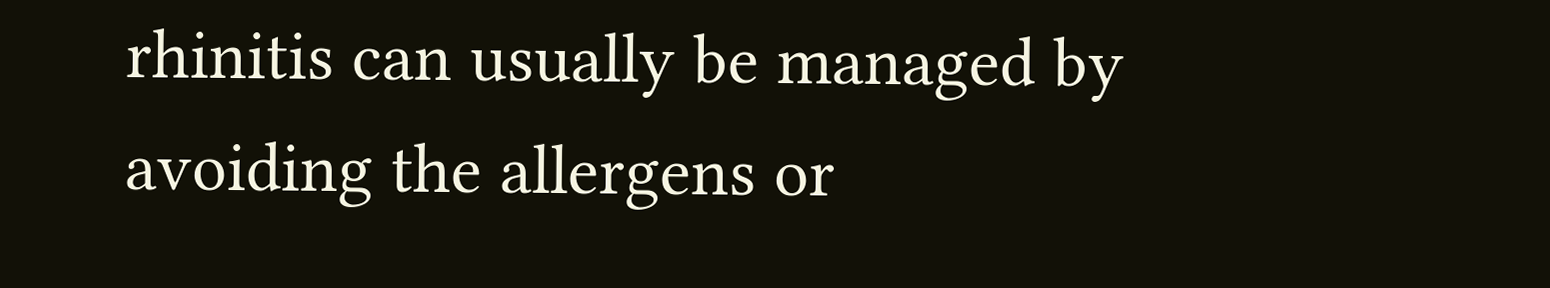rhinitis can usually be managed by avoiding the allergens or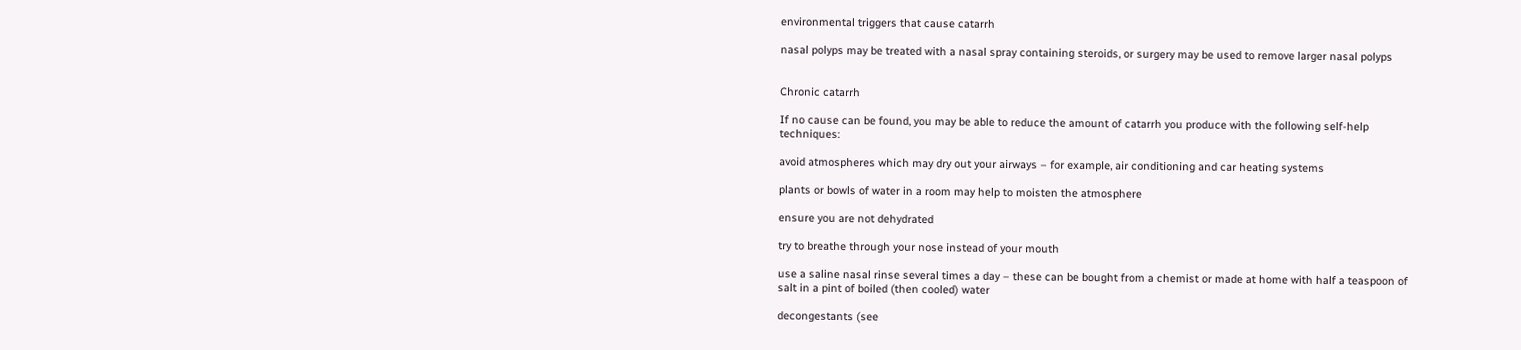environmental triggers that cause catarrh

nasal polyps may be treated with a nasal spray containing steroids, or surgery may be used to remove larger nasal polyps


Chronic catarrh

If no cause can be found, you may be able to reduce the amount of catarrh you produce with the following self-help techniques:

avoid atmospheres which may dry out your airways – for example, air conditioning and car heating systems

plants or bowls of water in a room may help to moisten the atmosphere

ensure you are not dehydrated

try to breathe through your nose instead of your mouth

use a saline nasal rinse several times a day – these can be bought from a chemist or made at home with half a teaspoon of salt in a pint of boiled (then cooled) water

decongestants (see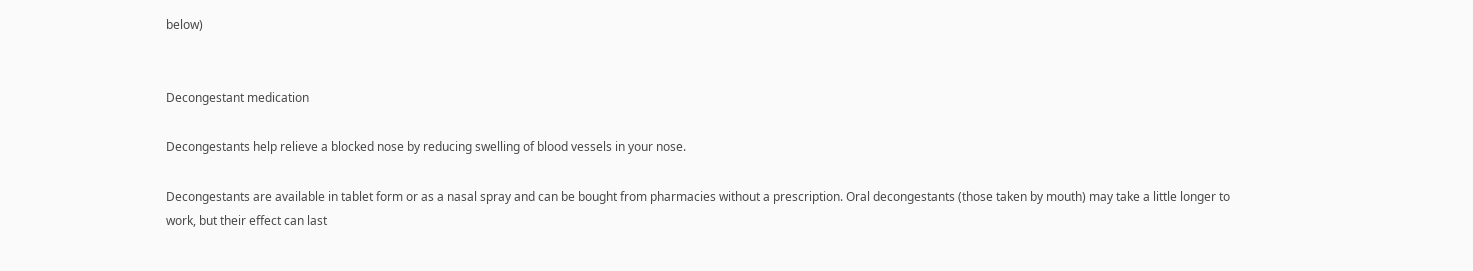below)


Decongestant medication

Decongestants help relieve a blocked nose by reducing swelling of blood vessels in your nose.

Decongestants are available in tablet form or as a nasal spray and can be bought from pharmacies without a prescription. Oral decongestants (those taken by mouth) may take a little longer to work, but their effect can last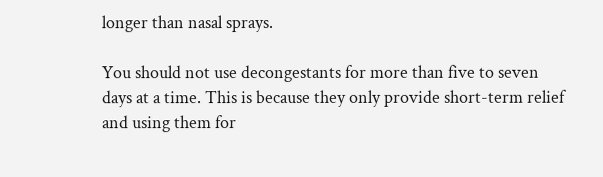longer than nasal sprays.

You should not use decongestants for more than five to seven days at a time. This is because they only provide short-term relief and using them for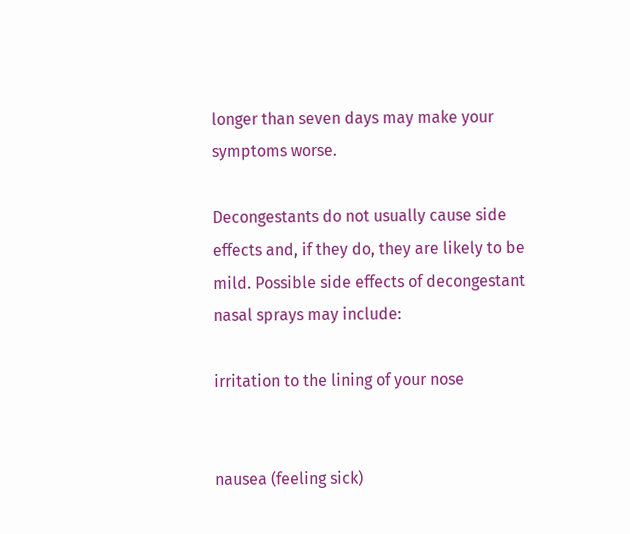longer than seven days may make your symptoms worse.

Decongestants do not usually cause side effects and, if they do, they are likely to be mild. Possible side effects of decongestant nasal sprays may include:

irritation to the lining of your nose


nausea (feeling sick)